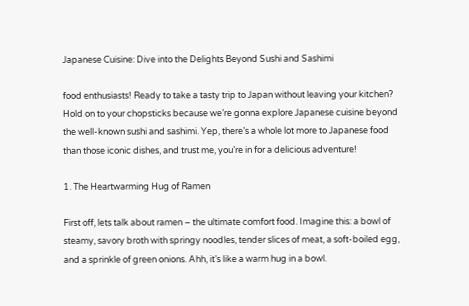Japanese Cuisine: Dive into the Delights Beyond Sushi and Sashimi

food enthusiasts! Ready to take a tasty trip to Japan without leaving your kitchen? Hold on to your chopsticks because we’re gonna explore Japanese cuisine beyond the well-known sushi and sashimi. Yep, there’s a whole lot more to Japanese food than those iconic dishes, and trust me, you’re in for a delicious adventure!

1. The Heartwarming Hug of Ramen

First off, lets talk about ramen – the ultimate comfort food. Imagine this: a bowl of steamy, savory broth with springy noodles, tender slices of meat, a soft-boiled egg, and a sprinkle of green onions. Ahh, it’s like a warm hug in a bowl.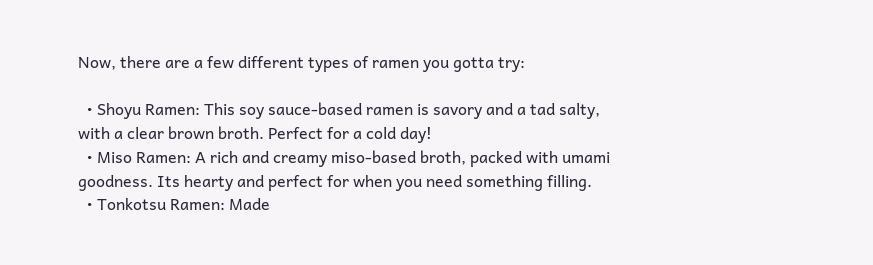Now, there are a few different types of ramen you gotta try:

  • Shoyu Ramen: This soy sauce-based ramen is savory and a tad salty, with a clear brown broth. Perfect for a cold day!
  • Miso Ramen: A rich and creamy miso-based broth, packed with umami goodness. Its hearty and perfect for when you need something filling.
  • Tonkotsu Ramen: Made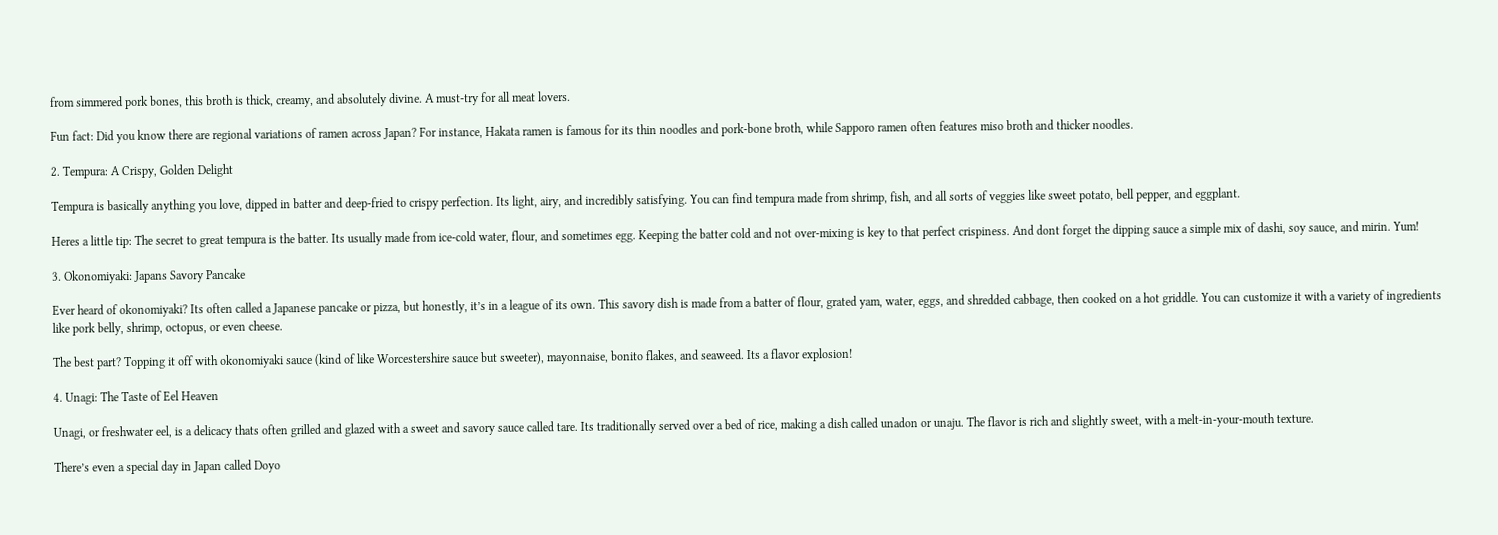from simmered pork bones, this broth is thick, creamy, and absolutely divine. A must-try for all meat lovers.

Fun fact: Did you know there are regional variations of ramen across Japan? For instance, Hakata ramen is famous for its thin noodles and pork-bone broth, while Sapporo ramen often features miso broth and thicker noodles.

2. Tempura: A Crispy, Golden Delight

Tempura is basically anything you love, dipped in batter and deep-fried to crispy perfection. Its light, airy, and incredibly satisfying. You can find tempura made from shrimp, fish, and all sorts of veggies like sweet potato, bell pepper, and eggplant.

Heres a little tip: The secret to great tempura is the batter. Its usually made from ice-cold water, flour, and sometimes egg. Keeping the batter cold and not over-mixing is key to that perfect crispiness. And dont forget the dipping sauce a simple mix of dashi, soy sauce, and mirin. Yum!

3. Okonomiyaki: Japans Savory Pancake

Ever heard of okonomiyaki? Its often called a Japanese pancake or pizza, but honestly, it’s in a league of its own. This savory dish is made from a batter of flour, grated yam, water, eggs, and shredded cabbage, then cooked on a hot griddle. You can customize it with a variety of ingredients like pork belly, shrimp, octopus, or even cheese.

The best part? Topping it off with okonomiyaki sauce (kind of like Worcestershire sauce but sweeter), mayonnaise, bonito flakes, and seaweed. Its a flavor explosion!

4. Unagi: The Taste of Eel Heaven

Unagi, or freshwater eel, is a delicacy thats often grilled and glazed with a sweet and savory sauce called tare. Its traditionally served over a bed of rice, making a dish called unadon or unaju. The flavor is rich and slightly sweet, with a melt-in-your-mouth texture.

There’s even a special day in Japan called Doyo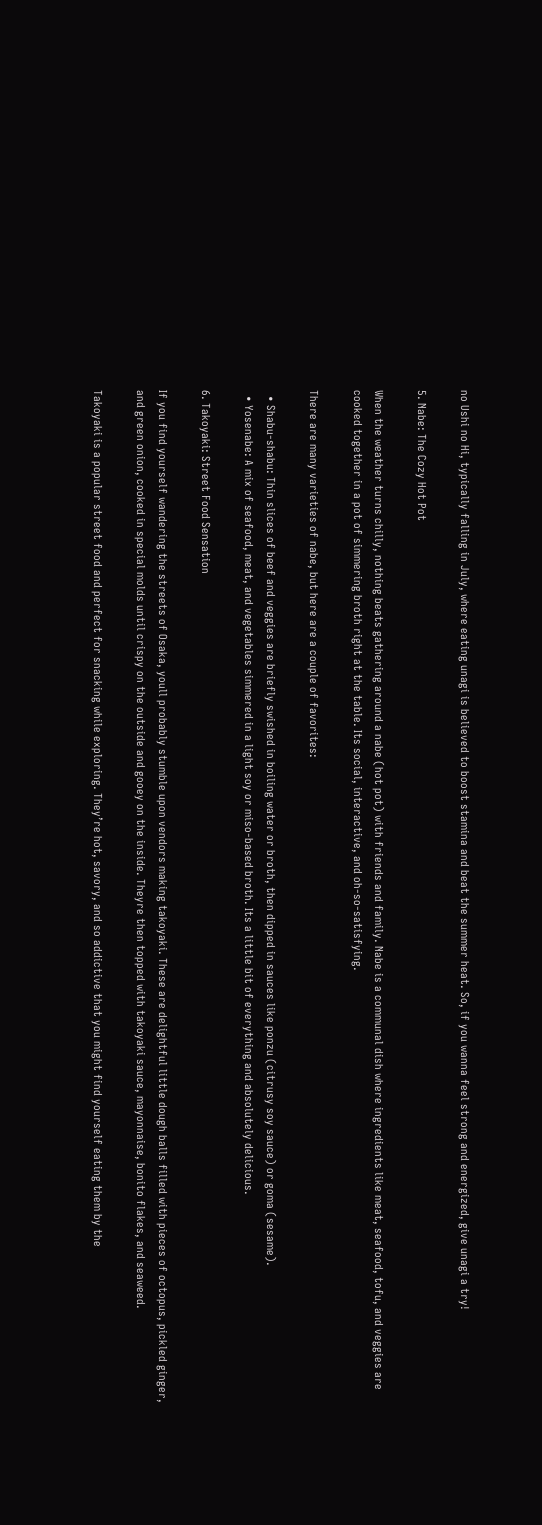no Ushi no Hi, typically falling in July, where eating unagi is believed to boost stamina and beat the summer heat. So, if you wanna feel strong and energized, give unagi a try!

5. Nabe: The Cozy Hot Pot

When the weather turns chilly, nothing beats gathering around a nabe (hot pot) with friends and family. Nabe is a communal dish where ingredients like meat, seafood, tofu, and veggies are cooked together in a pot of simmering broth right at the table. Its social, interactive, and oh-so-satisfying.

There are many varieties of nabe, but here are a couple of favorites:

  • Shabu-shabu: Thin slices of beef and veggies are briefly swished in boiling water or broth, then dipped in sauces like ponzu (citrusy soy sauce) or goma (sesame).
  • Yosenabe: A mix of seafood, meat, and vegetables simmered in a light soy or miso-based broth. Its a little bit of everything and absolutely delicious.

6. Takoyaki: Street Food Sensation

If you find yourself wandering the streets of Osaka, youll probably stumble upon vendors making takoyaki. These are delightful little dough balls filled with pieces of octopus, pickled ginger, and green onion, cooked in special molds until crispy on the outside and gooey on the inside. Theyre then topped with takoyaki sauce, mayonnaise, bonito flakes, and seaweed.

Takoyaki is a popular street food and perfect for snacking while exploring. They’re hot, savory, and so addictive that you might find yourself eating them by the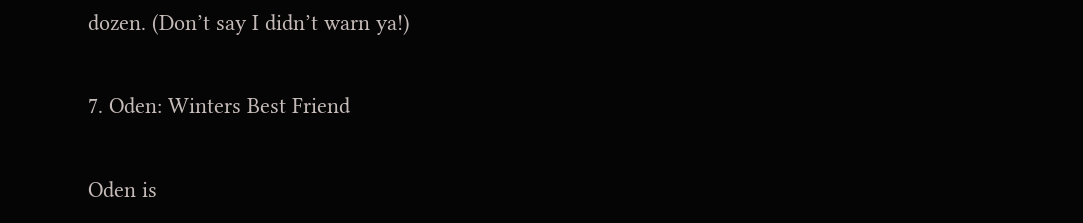dozen. (Don’t say I didn’t warn ya!)

7. Oden: Winters Best Friend

Oden is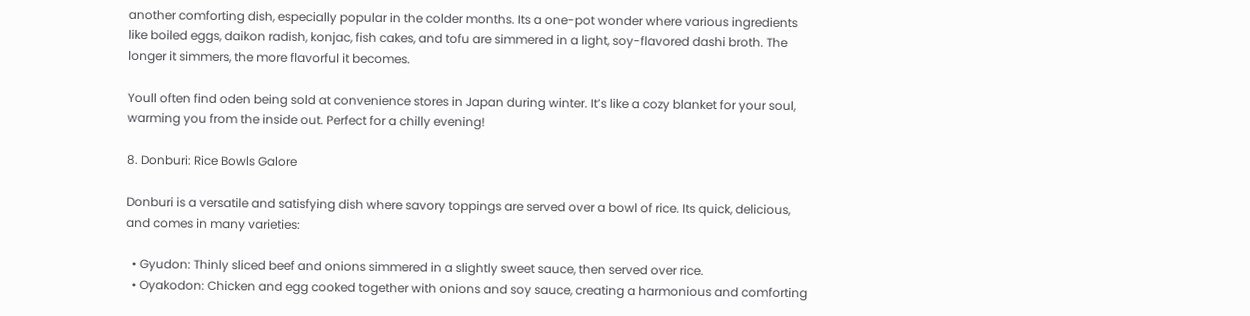another comforting dish, especially popular in the colder months. Its a one-pot wonder where various ingredients like boiled eggs, daikon radish, konjac, fish cakes, and tofu are simmered in a light, soy-flavored dashi broth. The longer it simmers, the more flavorful it becomes.

Youll often find oden being sold at convenience stores in Japan during winter. It’s like a cozy blanket for your soul, warming you from the inside out. Perfect for a chilly evening!

8. Donburi: Rice Bowls Galore

Donburi is a versatile and satisfying dish where savory toppings are served over a bowl of rice. Its quick, delicious, and comes in many varieties:

  • Gyudon: Thinly sliced beef and onions simmered in a slightly sweet sauce, then served over rice.
  • Oyakodon: Chicken and egg cooked together with onions and soy sauce, creating a harmonious and comforting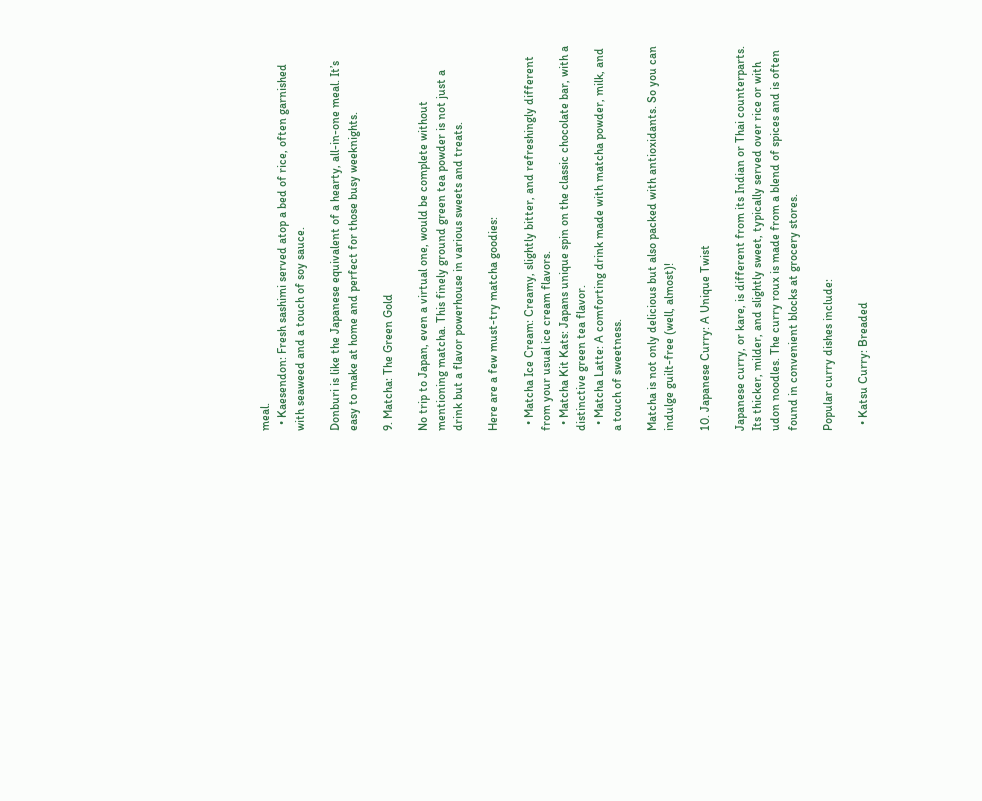meal.
  • Kaesendon: Fresh sashimi served atop a bed of rice, often garnished with seaweed and a touch of soy sauce.

Donburi is like the Japanese equivalent of a hearty, all-in-one meal. It’s easy to make at home and perfect for those busy weeknights.

9. Matcha: The Green Gold

No trip to Japan, even a virtual one, would be complete without mentioning matcha. This finely ground green tea powder is not just a drink but a flavor powerhouse in various sweets and treats.

Here are a few must-try matcha goodies:

  • Matcha Ice Cream: Creamy, slightly bitter, and refreshingly different from your usual ice cream flavors.
  • Matcha Kit Kats: Japans unique spin on the classic chocolate bar, with a distinctive green tea flavor.
  • Matcha Latte: A comforting drink made with matcha powder, milk, and a touch of sweetness.

Matcha is not only delicious but also packed with antioxidants. So you can indulge guilt-free (well, almost)!

10. Japanese Curry: A Unique Twist

Japanese curry, or kare, is different from its Indian or Thai counterparts. Its thicker, milder, and slightly sweet, typically served over rice or with udon noodles. The curry roux is made from a blend of spices and is often found in convenient blocks at grocery stores.

Popular curry dishes include:

  • Katsu Curry: Breaded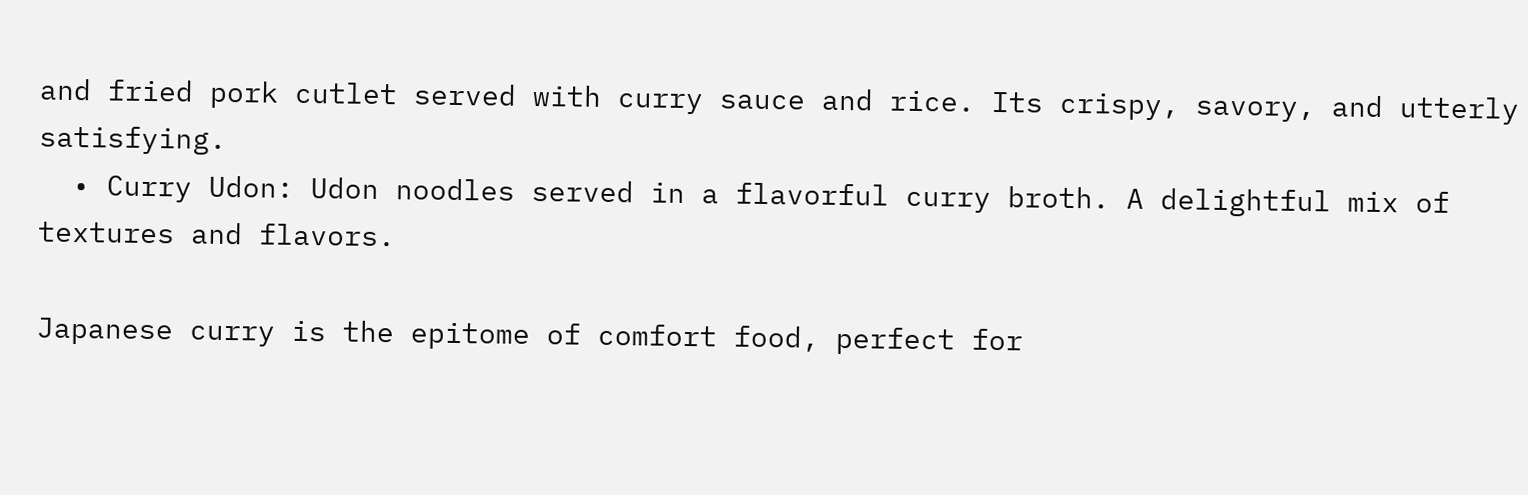and fried pork cutlet served with curry sauce and rice. Its crispy, savory, and utterly satisfying.
  • Curry Udon: Udon noodles served in a flavorful curry broth. A delightful mix of textures and flavors.

Japanese curry is the epitome of comfort food, perfect for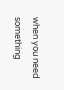when you need something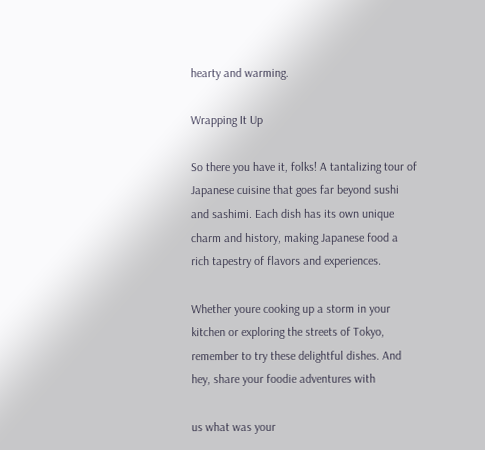hearty and warming.

Wrapping It Up

So there you have it, folks! A tantalizing tour of Japanese cuisine that goes far beyond sushi and sashimi. Each dish has its own unique charm and history, making Japanese food a rich tapestry of flavors and experiences.

Whether youre cooking up a storm in your kitchen or exploring the streets of Tokyo, remember to try these delightful dishes. And hey, share your foodie adventures with

us what was your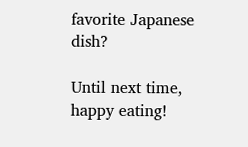favorite Japanese dish?

Until next time, happy eating!